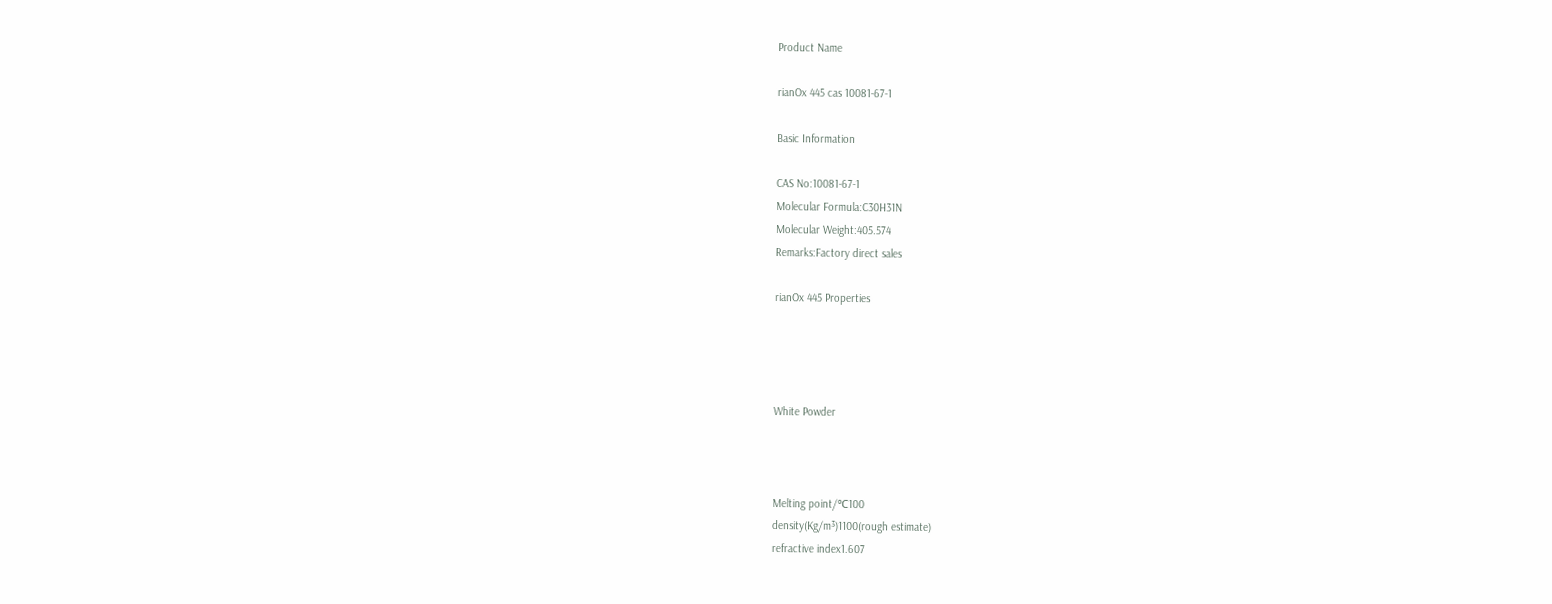Product Name

rianOx 445 cas 10081-67-1

Basic Information

CAS No:10081-67-1
Molecular Formula:C30H31N
Molecular Weight:405.574
Remarks:Factory direct sales

rianOx 445 Properties




White Powder



Melting point/℃100
density(Kg/m³)1100(rough estimate)
refractive index1.607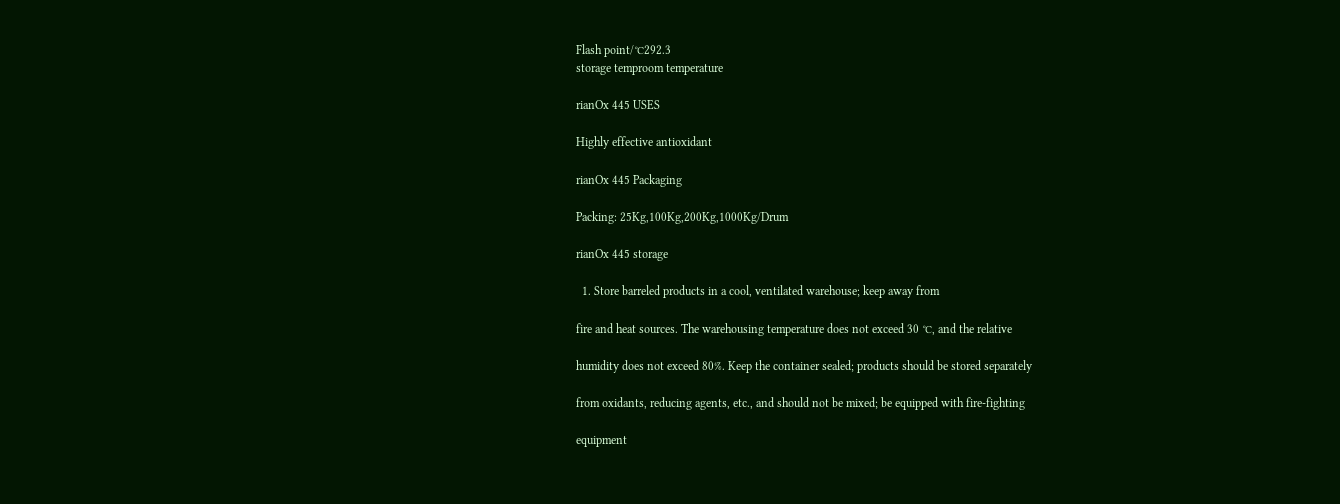Flash point/℃292.3
storage temproom temperature

rianOx 445 USES

Highly effective antioxidant

rianOx 445 Packaging

Packing: 25Kg,100Kg,200Kg,1000Kg/Drum

rianOx 445 storage

  1. Store barreled products in a cool, ventilated warehouse; keep away from

fire and heat sources. The warehousing temperature does not exceed 30 ℃, and the relative

humidity does not exceed 80%. Keep the container sealed; products should be stored separately

from oxidants, reducing agents, etc., and should not be mixed; be equipped with fire-fighting

equipment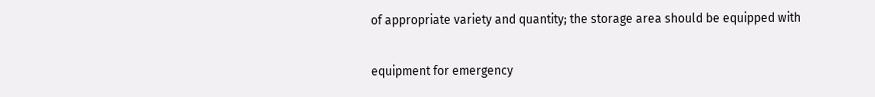of appropriate variety and quantity; the storage area should be equipped with

equipment for emergency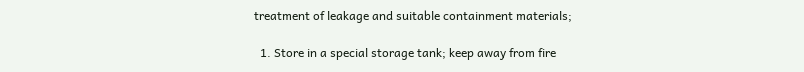treatment of leakage and suitable containment materials;

  1. Store in a special storage tank; keep away from fire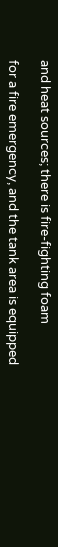and heat sources; there is fire-fighting foam

for a fire emergency, and the tank area is equipped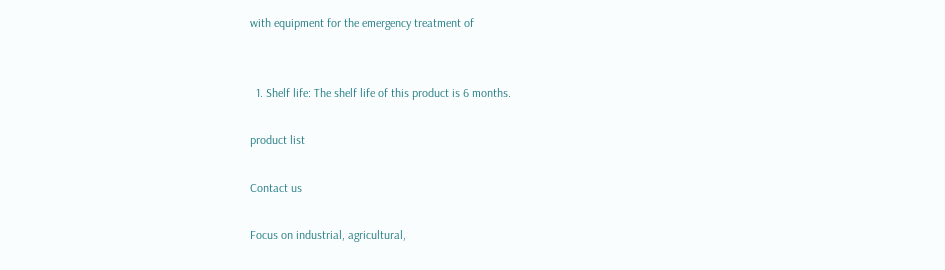with equipment for the emergency treatment of


  1. Shelf life: The shelf life of this product is 6 months.

product list

Contact us

Focus on industrial, agricultural,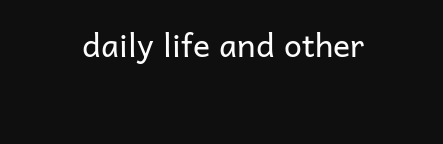daily life and other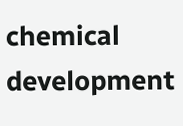chemical development